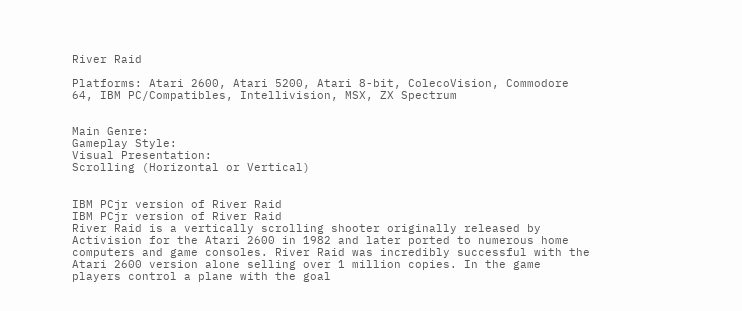River Raid

Platforms: Atari 2600, Atari 5200, Atari 8-bit, ColecoVision, Commodore 64, IBM PC/Compatibles, Intellivision, MSX, ZX Spectrum


Main Genre:
Gameplay Style:
Visual Presentation:
Scrolling (Horizontal or Vertical)


IBM PCjr version of River Raid
IBM PCjr version of River Raid
River Raid is a vertically scrolling shooter originally released by Activision for the Atari 2600 in 1982 and later ported to numerous home computers and game consoles. River Raid was incredibly successful with the Atari 2600 version alone selling over 1 million copies. In the game players control a plane with the goal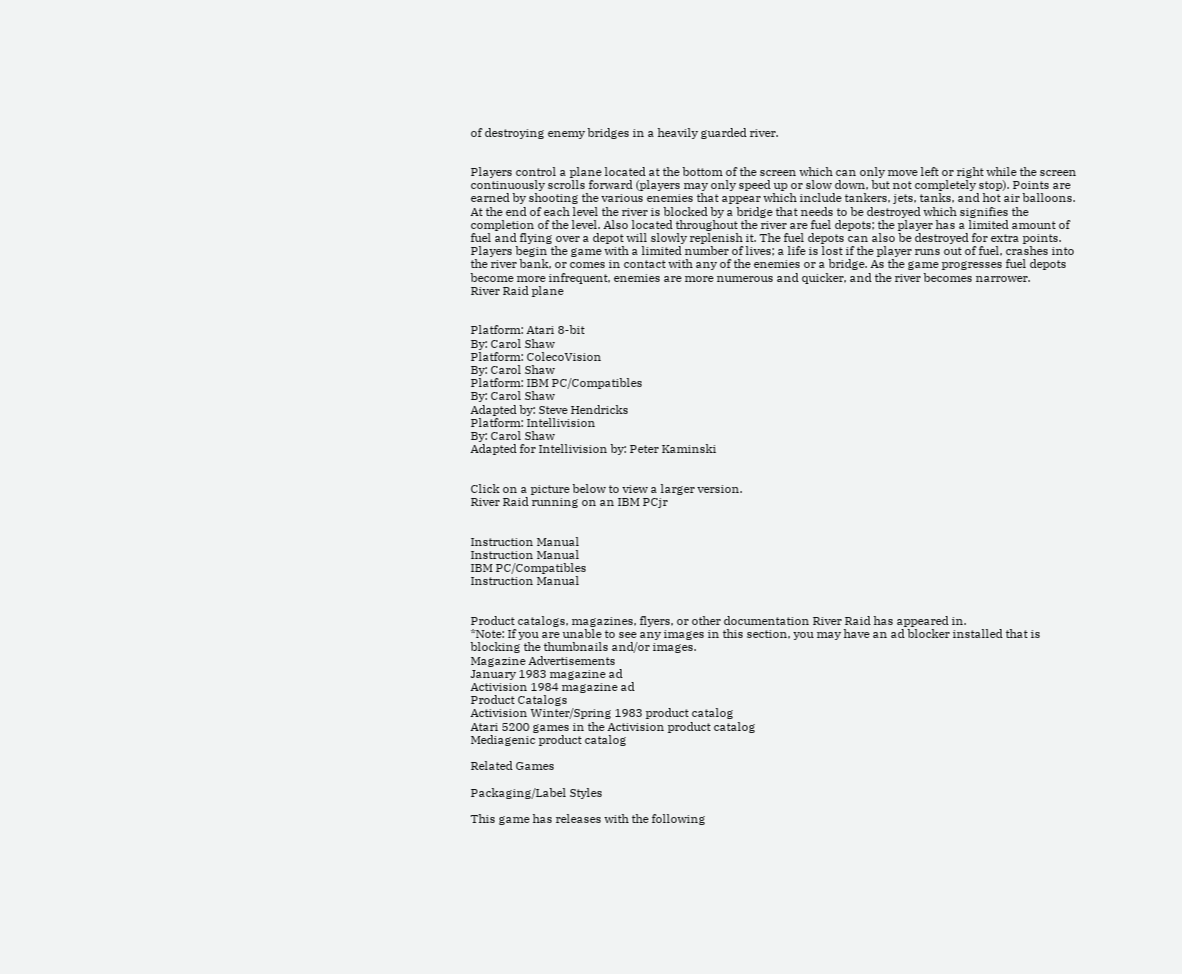of destroying enemy bridges in a heavily guarded river.


Players control a plane located at the bottom of the screen which can only move left or right while the screen continuously scrolls forward (players may only speed up or slow down, but not completely stop). Points are earned by shooting the various enemies that appear which include tankers, jets, tanks, and hot air balloons. At the end of each level the river is blocked by a bridge that needs to be destroyed which signifies the completion of the level. Also located throughout the river are fuel depots; the player has a limited amount of fuel and flying over a depot will slowly replenish it. The fuel depots can also be destroyed for extra points. Players begin the game with a limited number of lives; a life is lost if the player runs out of fuel, crashes into the river bank, or comes in contact with any of the enemies or a bridge. As the game progresses fuel depots become more infrequent, enemies are more numerous and quicker, and the river becomes narrower.
River Raid plane


Platform: Atari 8-bit
By: Carol Shaw
Platform: ColecoVision
By: Carol Shaw
Platform: IBM PC/Compatibles
By: Carol Shaw
Adapted by: Steve Hendricks
Platform: Intellivision
By: Carol Shaw
Adapted for Intellivision by: Peter Kaminski


Click on a picture below to view a larger version.
River Raid running on an IBM PCjr


Instruction Manual
Instruction Manual
IBM PC/Compatibles
Instruction Manual


Product catalogs, magazines, flyers, or other documentation River Raid has appeared in.
*Note: If you are unable to see any images in this section, you may have an ad blocker installed that is blocking the thumbnails and/or images.
Magazine Advertisements
January 1983 magazine ad
Activision 1984 magazine ad
Product Catalogs
Activision Winter/Spring 1983 product catalog
Atari 5200 games in the Activision product catalog
Mediagenic product catalog

Related Games

Packaging/Label Styles

This game has releases with the following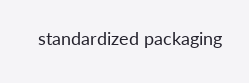standardized packaging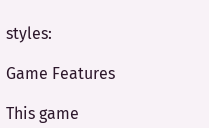styles:

Game Features

This game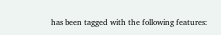has been tagged with the following features: